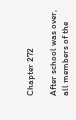Chapter 272

After school was over, all members of the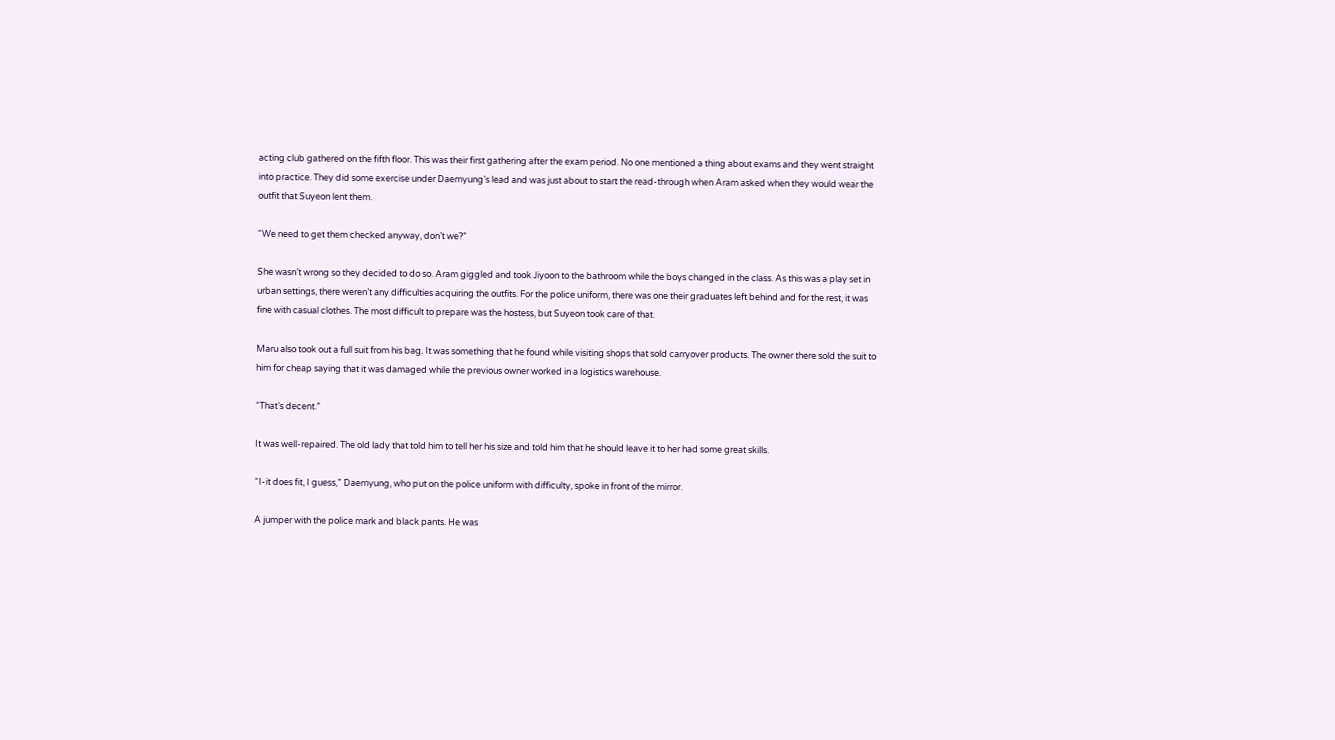acting club gathered on the fifth floor. This was their first gathering after the exam period. No one mentioned a thing about exams and they went straight into practice. They did some exercise under Daemyung’s lead and was just about to start the read-through when Aram asked when they would wear the outfit that Suyeon lent them.

“We need to get them checked anyway, don’t we?”

She wasn’t wrong so they decided to do so. Aram giggled and took Jiyoon to the bathroom while the boys changed in the class. As this was a play set in urban settings, there weren’t any difficulties acquiring the outfits. For the police uniform, there was one their graduates left behind and for the rest, it was fine with casual clothes. The most difficult to prepare was the hostess, but Suyeon took care of that.

Maru also took out a full suit from his bag. It was something that he found while visiting shops that sold carryover products. The owner there sold the suit to him for cheap saying that it was damaged while the previous owner worked in a logistics warehouse.

“That’s decent.”

It was well-repaired. The old lady that told him to tell her his size and told him that he should leave it to her had some great skills.

“I-it does fit, I guess,” Daemyung, who put on the police uniform with difficulty, spoke in front of the mirror.

A jumper with the police mark and black pants. He was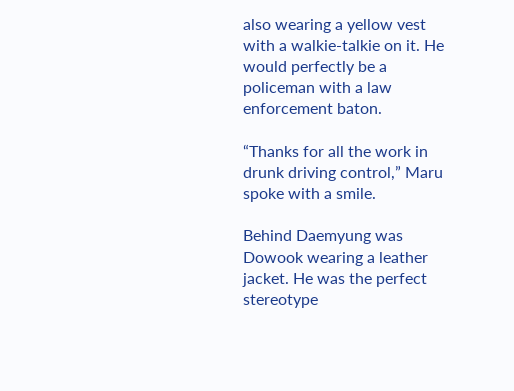also wearing a yellow vest with a walkie-talkie on it. He would perfectly be a policeman with a law enforcement baton.

“Thanks for all the work in drunk driving control,” Maru spoke with a smile.

Behind Daemyung was Dowook wearing a leather jacket. He was the perfect stereotype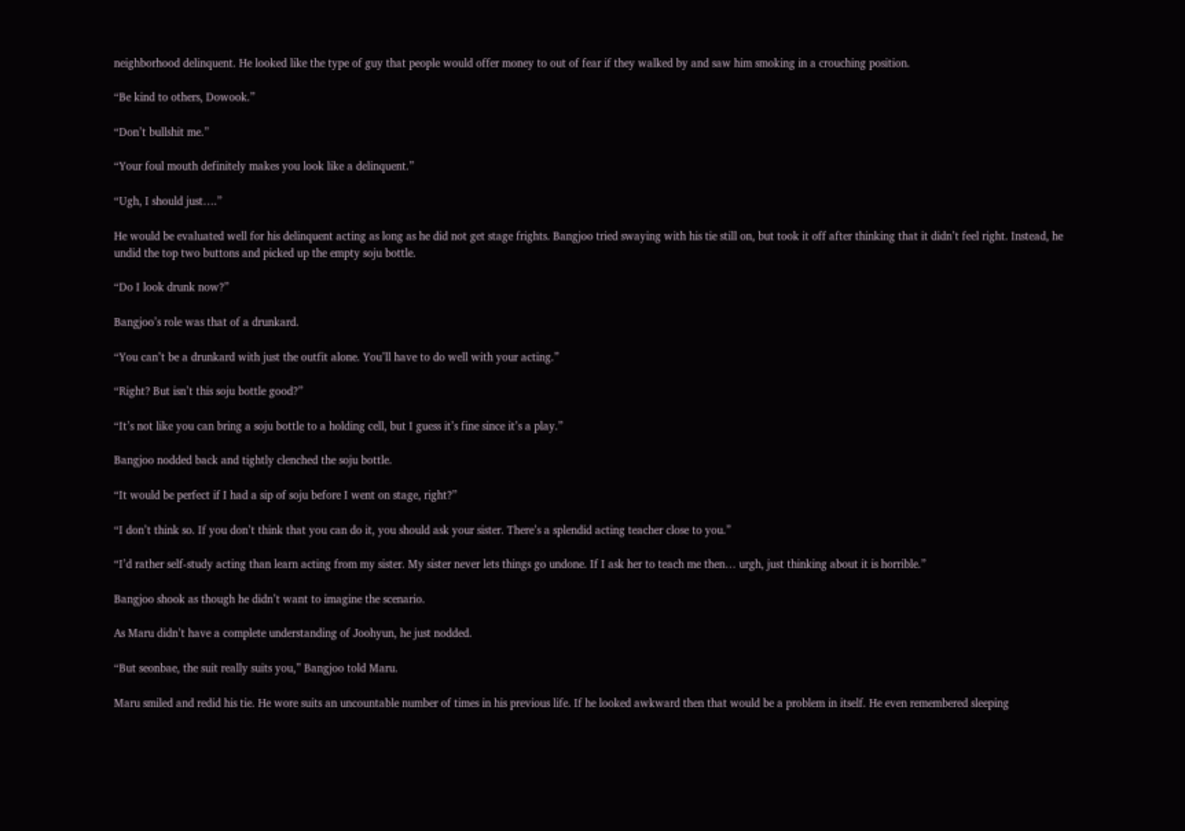neighborhood delinquent. He looked like the type of guy that people would offer money to out of fear if they walked by and saw him smoking in a crouching position.

“Be kind to others, Dowook.”

“Don’t bullshit me.”

“Your foul mouth definitely makes you look like a delinquent.”

“Ugh, I should just….”

He would be evaluated well for his delinquent acting as long as he did not get stage frights. Bangjoo tried swaying with his tie still on, but took it off after thinking that it didn’t feel right. Instead, he undid the top two buttons and picked up the empty soju bottle.

“Do I look drunk now?”

Bangjoo’s role was that of a drunkard.

“You can’t be a drunkard with just the outfit alone. You’ll have to do well with your acting.”

“Right? But isn’t this soju bottle good?”

“It’s not like you can bring a soju bottle to a holding cell, but I guess it’s fine since it’s a play.”

Bangjoo nodded back and tightly clenched the soju bottle.

“It would be perfect if I had a sip of soju before I went on stage, right?”

“I don’t think so. If you don’t think that you can do it, you should ask your sister. There’s a splendid acting teacher close to you.”

“I’d rather self-study acting than learn acting from my sister. My sister never lets things go undone. If I ask her to teach me then… urgh, just thinking about it is horrible.”

Bangjoo shook as though he didn’t want to imagine the scenario.

As Maru didn’t have a complete understanding of Joohyun, he just nodded.

“But seonbae, the suit really suits you,” Bangjoo told Maru.

Maru smiled and redid his tie. He wore suits an uncountable number of times in his previous life. If he looked awkward then that would be a problem in itself. He even remembered sleeping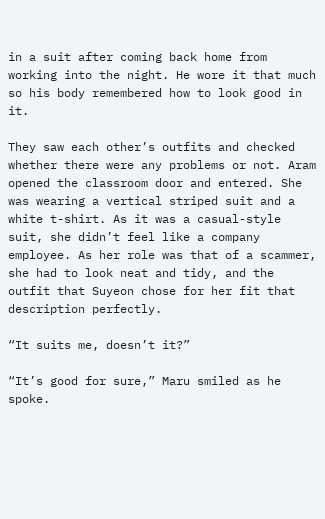in a suit after coming back home from working into the night. He wore it that much so his body remembered how to look good in it.

They saw each other’s outfits and checked whether there were any problems or not. Aram opened the classroom door and entered. She was wearing a vertical striped suit and a white t-shirt. As it was a casual-style suit, she didn’t feel like a company employee. As her role was that of a scammer, she had to look neat and tidy, and the outfit that Suyeon chose for her fit that description perfectly.

“It suits me, doesn’t it?”

“It’s good for sure,” Maru smiled as he spoke.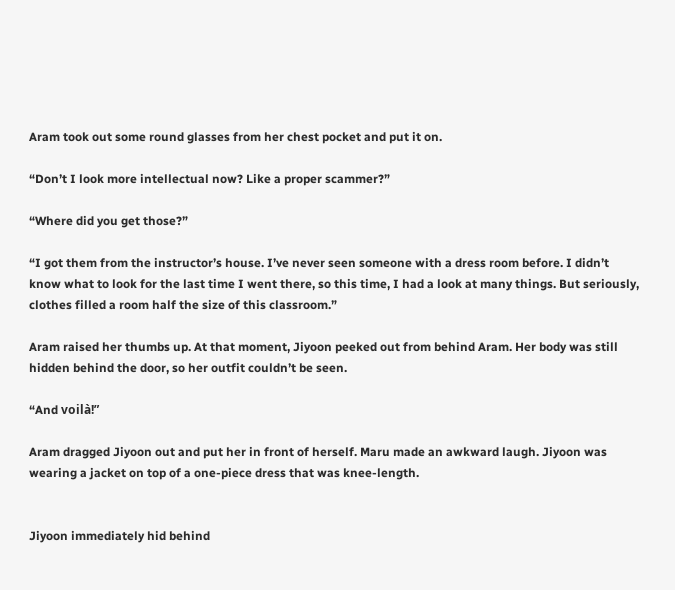Aram took out some round glasses from her chest pocket and put it on.

“Don’t I look more intellectual now? Like a proper scammer?”

“Where did you get those?”

“I got them from the instructor’s house. I’ve never seen someone with a dress room before. I didn’t know what to look for the last time I went there, so this time, I had a look at many things. But seriously, clothes filled a room half the size of this classroom.”

Aram raised her thumbs up. At that moment, Jiyoon peeked out from behind Aram. Her body was still hidden behind the door, so her outfit couldn’t be seen.

“And voilà!”

Aram dragged Jiyoon out and put her in front of herself. Maru made an awkward laugh. Jiyoon was wearing a jacket on top of a one-piece dress that was knee-length.


Jiyoon immediately hid behind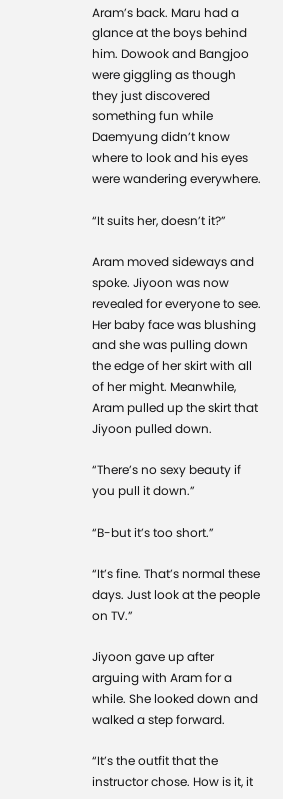Aram’s back. Maru had a glance at the boys behind him. Dowook and Bangjoo were giggling as though they just discovered something fun while Daemyung didn’t know where to look and his eyes were wandering everywhere.

“It suits her, doesn’t it?”

Aram moved sideways and spoke. Jiyoon was now revealed for everyone to see. Her baby face was blushing and she was pulling down the edge of her skirt with all of her might. Meanwhile, Aram pulled up the skirt that Jiyoon pulled down.

“There’s no sexy beauty if you pull it down.”

“B-but it’s too short.”

“It’s fine. That’s normal these days. Just look at the people on TV.”

Jiyoon gave up after arguing with Aram for a while. She looked down and walked a step forward.

“It’s the outfit that the instructor chose. How is it, it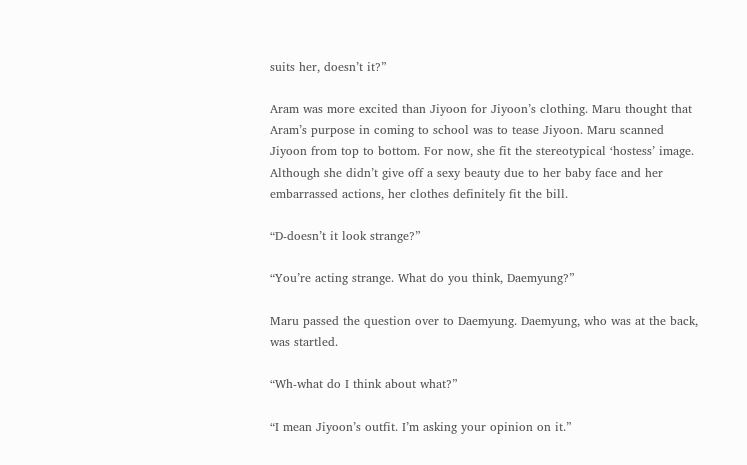suits her, doesn’t it?”

Aram was more excited than Jiyoon for Jiyoon’s clothing. Maru thought that Aram’s purpose in coming to school was to tease Jiyoon. Maru scanned Jiyoon from top to bottom. For now, she fit the stereotypical ‘hostess’ image. Although she didn’t give off a sexy beauty due to her baby face and her embarrassed actions, her clothes definitely fit the bill.

“D-doesn’t it look strange?”

“You’re acting strange. What do you think, Daemyung?”

Maru passed the question over to Daemyung. Daemyung, who was at the back, was startled.

“Wh-what do I think about what?”

“I mean Jiyoon’s outfit. I’m asking your opinion on it.”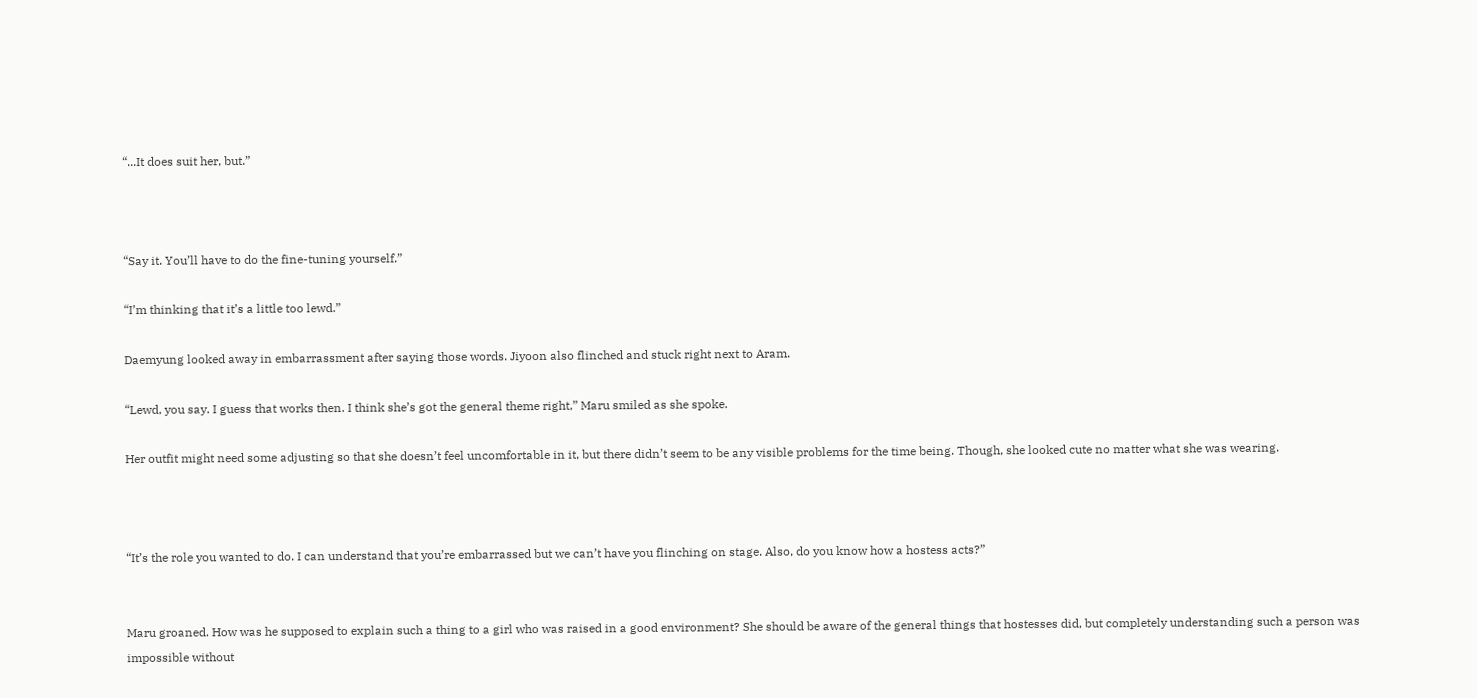“...It does suit her, but.”



“Say it. You’ll have to do the fine-tuning yourself.”

“I’m thinking that it’s a little too lewd.”

Daemyung looked away in embarrassment after saying those words. Jiyoon also flinched and stuck right next to Aram.

“Lewd, you say. I guess that works then. I think she’s got the general theme right,” Maru smiled as she spoke.

Her outfit might need some adjusting so that she doesn’t feel uncomfortable in it, but there didn’t seem to be any visible problems for the time being. Though, she looked cute no matter what she was wearing.



“It’s the role you wanted to do. I can understand that you’re embarrassed but we can’t have you flinching on stage. Also, do you know how a hostess acts?”


Maru groaned. How was he supposed to explain such a thing to a girl who was raised in a good environment? She should be aware of the general things that hostesses did, but completely understanding such a person was impossible without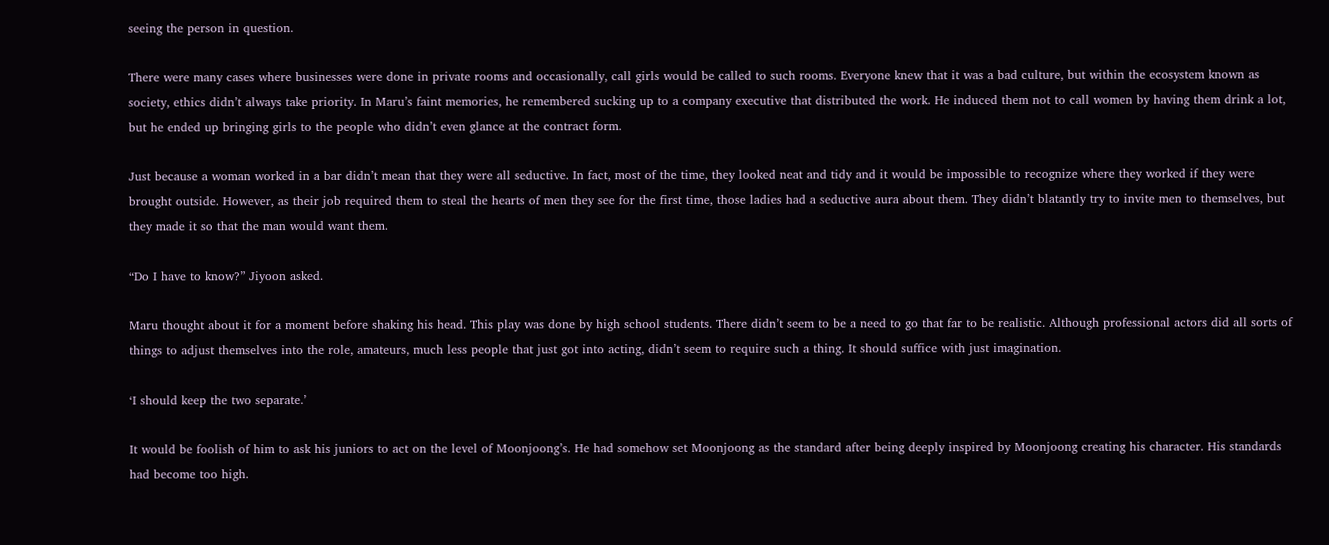seeing the person in question.

There were many cases where businesses were done in private rooms and occasionally, call girls would be called to such rooms. Everyone knew that it was a bad culture, but within the ecosystem known as society, ethics didn’t always take priority. In Maru’s faint memories, he remembered sucking up to a company executive that distributed the work. He induced them not to call women by having them drink a lot, but he ended up bringing girls to the people who didn’t even glance at the contract form.

Just because a woman worked in a bar didn’t mean that they were all seductive. In fact, most of the time, they looked neat and tidy and it would be impossible to recognize where they worked if they were brought outside. However, as their job required them to steal the hearts of men they see for the first time, those ladies had a seductive aura about them. They didn’t blatantly try to invite men to themselves, but they made it so that the man would want them.

“Do I have to know?” Jiyoon asked.

Maru thought about it for a moment before shaking his head. This play was done by high school students. There didn’t seem to be a need to go that far to be realistic. Although professional actors did all sorts of things to adjust themselves into the role, amateurs, much less people that just got into acting, didn’t seem to require such a thing. It should suffice with just imagination.

‘I should keep the two separate.’

It would be foolish of him to ask his juniors to act on the level of Moonjoong’s. He had somehow set Moonjoong as the standard after being deeply inspired by Moonjoong creating his character. His standards had become too high.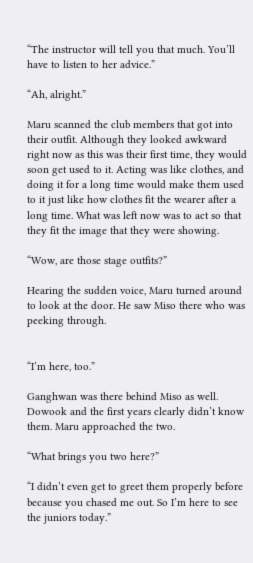“The instructor will tell you that much. You’ll have to listen to her advice.”

“Ah, alright.”

Maru scanned the club members that got into their outfit. Although they looked awkward right now as this was their first time, they would soon get used to it. Acting was like clothes, and doing it for a long time would make them used to it just like how clothes fit the wearer after a long time. What was left now was to act so that they fit the image that they were showing.

“Wow, are those stage outfits?”

Hearing the sudden voice, Maru turned around to look at the door. He saw Miso there who was peeking through.


“I’m here, too.”

Ganghwan was there behind Miso as well. Dowook and the first years clearly didn’t know them. Maru approached the two.

“What brings you two here?”

“I didn’t even get to greet them properly before because you chased me out. So I’m here to see the juniors today.”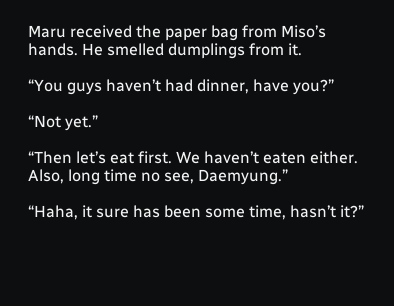Maru received the paper bag from Miso’s hands. He smelled dumplings from it.

“You guys haven’t had dinner, have you?”

“Not yet.”

“Then let’s eat first. We haven’t eaten either. Also, long time no see, Daemyung.”

“Haha, it sure has been some time, hasn’t it?”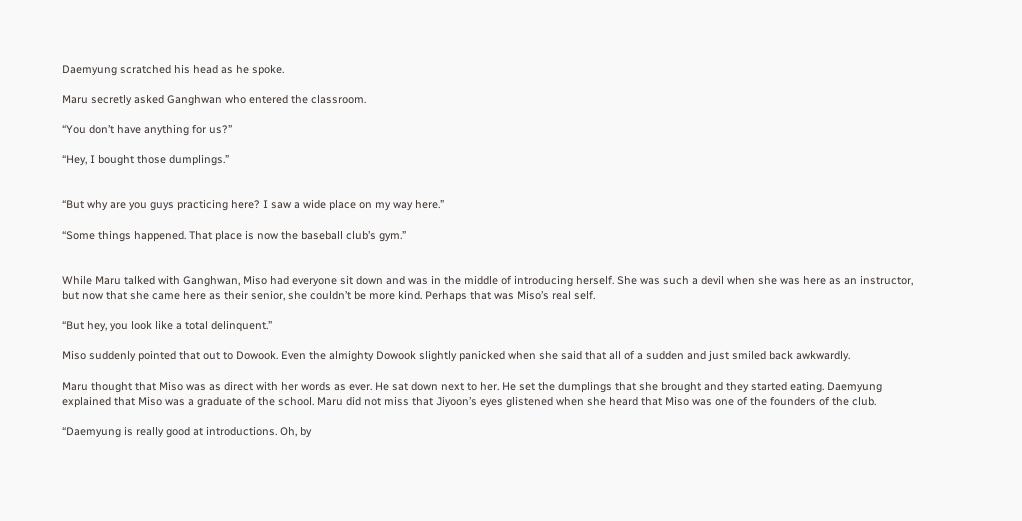Daemyung scratched his head as he spoke.

Maru secretly asked Ganghwan who entered the classroom.

“You don’t have anything for us?”

“Hey, I bought those dumplings.”


“But why are you guys practicing here? I saw a wide place on my way here.”

“Some things happened. That place is now the baseball club’s gym.”


While Maru talked with Ganghwan, Miso had everyone sit down and was in the middle of introducing herself. She was such a devil when she was here as an instructor, but now that she came here as their senior, she couldn’t be more kind. Perhaps that was Miso’s real self.

“But hey, you look like a total delinquent.”

Miso suddenly pointed that out to Dowook. Even the almighty Dowook slightly panicked when she said that all of a sudden and just smiled back awkwardly.

Maru thought that Miso was as direct with her words as ever. He sat down next to her. He set the dumplings that she brought and they started eating. Daemyung explained that Miso was a graduate of the school. Maru did not miss that Jiyoon’s eyes glistened when she heard that Miso was one of the founders of the club.

“Daemyung is really good at introductions. Oh, by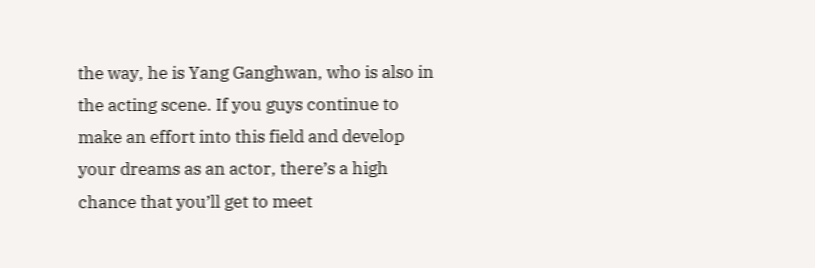the way, he is Yang Ganghwan, who is also in the acting scene. If you guys continue to make an effort into this field and develop your dreams as an actor, there’s a high chance that you’ll get to meet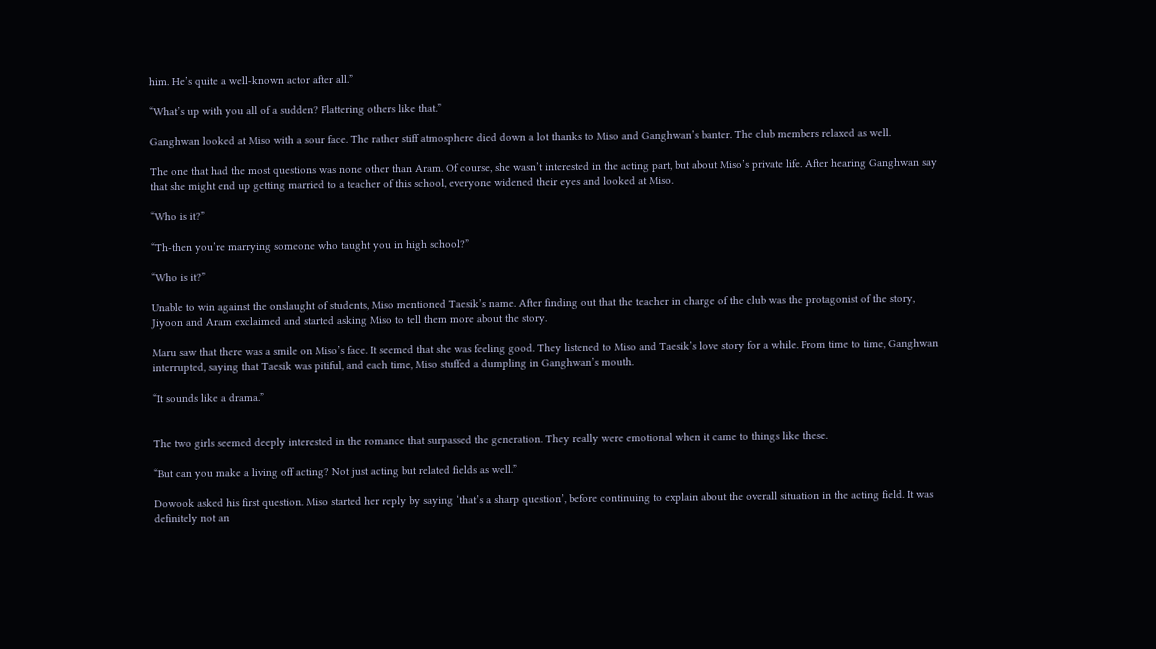him. He’s quite a well-known actor after all.”

“What’s up with you all of a sudden? Flattering others like that.”

Ganghwan looked at Miso with a sour face. The rather stiff atmosphere died down a lot thanks to Miso and Ganghwan’s banter. The club members relaxed as well.

The one that had the most questions was none other than Aram. Of course, she wasn’t interested in the acting part, but about Miso’s private life. After hearing Ganghwan say that she might end up getting married to a teacher of this school, everyone widened their eyes and looked at Miso.

“Who is it?”

“Th-then you’re marrying someone who taught you in high school?”

“Who is it?”

Unable to win against the onslaught of students, Miso mentioned Taesik’s name. After finding out that the teacher in charge of the club was the protagonist of the story, Jiyoon and Aram exclaimed and started asking Miso to tell them more about the story.

Maru saw that there was a smile on Miso’s face. It seemed that she was feeling good. They listened to Miso and Taesik’s love story for a while. From time to time, Ganghwan interrupted, saying that Taesik was pitiful, and each time, Miso stuffed a dumpling in Ganghwan’s mouth.

“It sounds like a drama.”


The two girls seemed deeply interested in the romance that surpassed the generation. They really were emotional when it came to things like these.

“But can you make a living off acting? Not just acting but related fields as well.”

Dowook asked his first question. Miso started her reply by saying ‘that’s a sharp question’, before continuing to explain about the overall situation in the acting field. It was definitely not an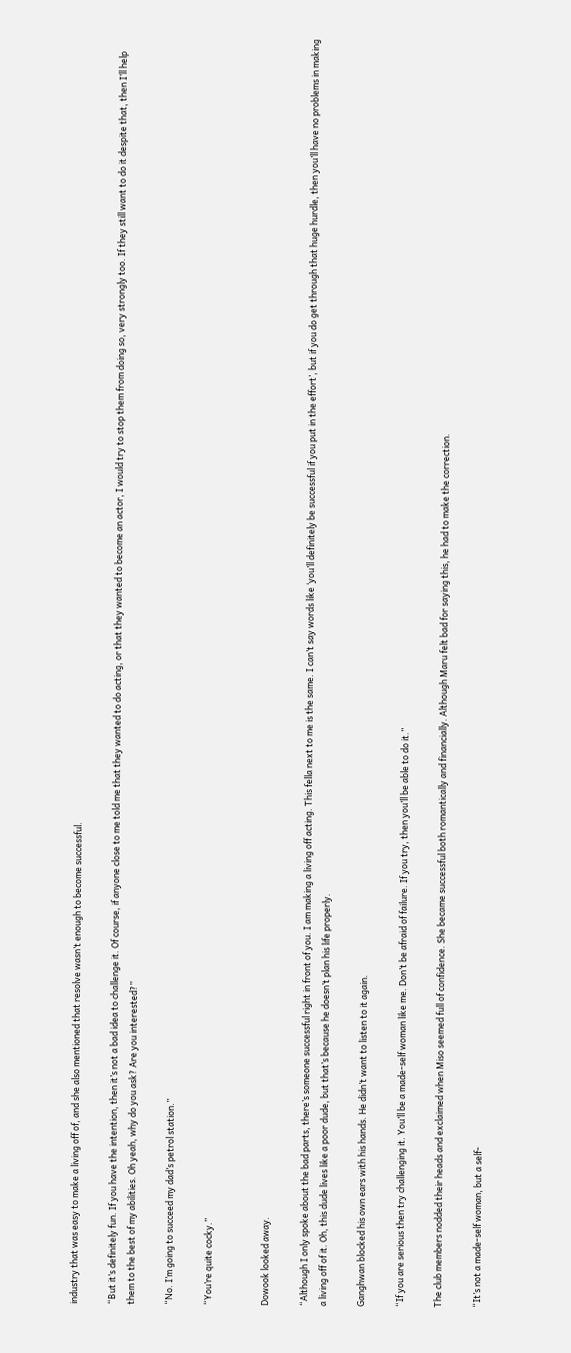industry that was easy to make a living off of, and she also mentioned that resolve wasn’t enough to become successful.

“But it’s definitely fun. If you have the intention, then it’s not a bad idea to challenge it. Of course, if anyone close to me told me that they wanted to do acting, or that they wanted to become an actor, I would try to stop them from doing so, very strongly too. If they still want to do it despite that, then I’ll help them to the best of my abilities. Oh yeah, why do you ask? Are you interested?”

“No. I’m going to succeed my dad’s petrol station.”

“You’re quite cocky.”


Dowook looked away.

“Although I only spoke about the bad parts, there’s someone successful right in front of you. I am making a living off acting. This fella next to me is the same. I can’t say words like ‘you’ll definitely be successful if you put in the effort’, but if you do get through that huge hurdle, then you’ll have no problems in making a living off of it. Oh, this dude lives like a poor dude, but that’s because he doesn’t plan his life properly.

Ganghwan blocked his own ears with his hands. He didn’t want to listen to it again.

“If you are serious then try challenging it. You’ll be a made-self woman like me. Don’t be afraid of failure. If you try, then you’ll be able to do it.”

The club members nodded their heads and exclaimed when Miso seemed full of confidence. She became successful both romantically and financially. Although Maru felt bad for saying this, he had to make the correction.

“It’s not a made-self woman, but a self-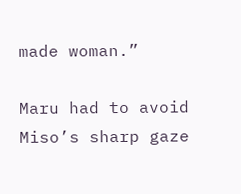made woman.”

Maru had to avoid Miso’s sharp gaze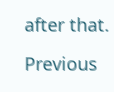after that.

Previous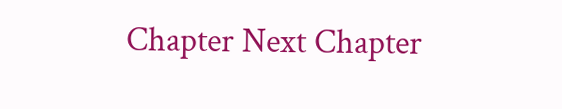Chapter Next Chapter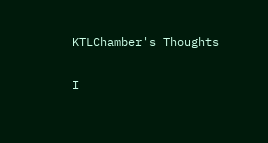KTLChamber's Thoughts

I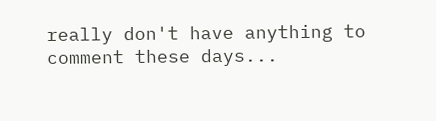really don't have anything to comment these days...